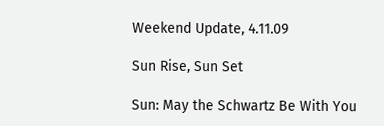Weekend Update, 4.11.09

Sun Rise, Sun Set

Sun: May the Schwartz Be With You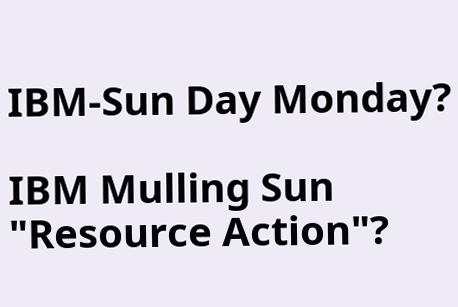IBM-Sun Day Monday?

IBM Mulling Sun "Resource Action"?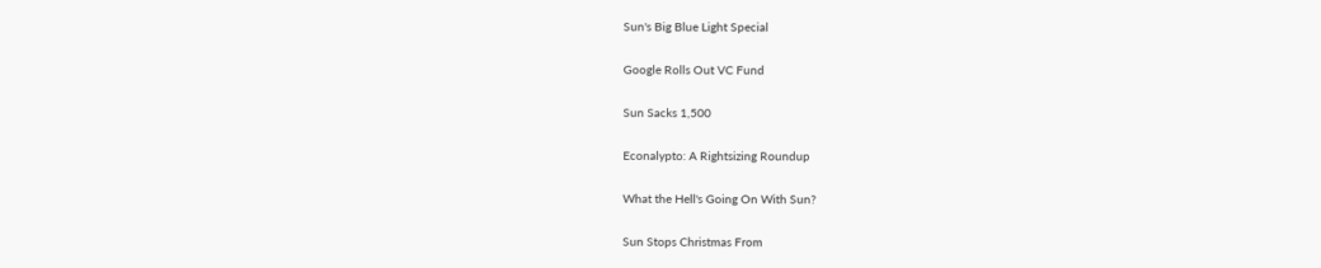Sun's Big Blue Light Special

Google Rolls Out VC Fund

Sun Sacks 1,500

Econalypto: A Rightsizing Roundup

What the Hell's Going On With Sun?

Sun Stops Christmas From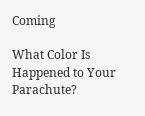Coming

What Color Is Happened to Your Parachute?